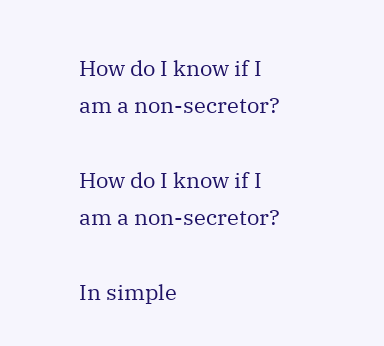How do I know if I am a non-secretor?

How do I know if I am a non-secretor?

In simple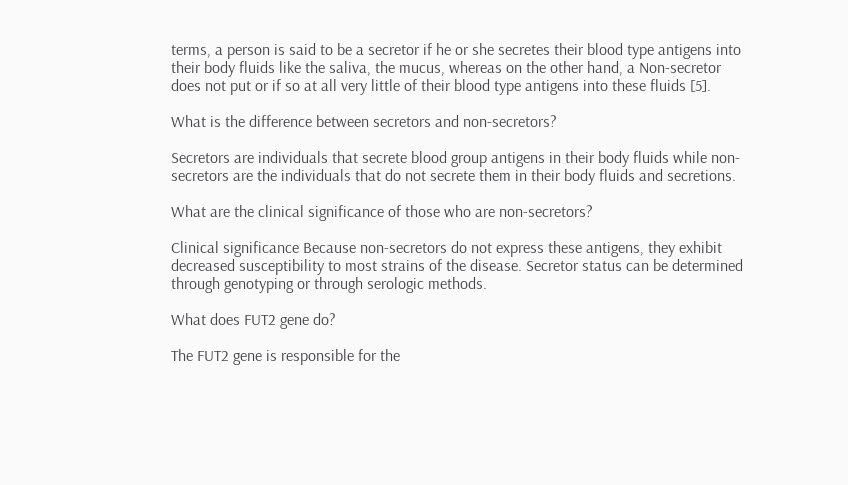terms, a person is said to be a secretor if he or she secretes their blood type antigens into their body fluids like the saliva, the mucus, whereas on the other hand, a Non-secretor does not put or if so at all very little of their blood type antigens into these fluids [5].

What is the difference between secretors and non-secretors?

Secretors are individuals that secrete blood group antigens in their body fluids while non-secretors are the individuals that do not secrete them in their body fluids and secretions.

What are the clinical significance of those who are non-secretors?

Clinical significance Because non-secretors do not express these antigens, they exhibit decreased susceptibility to most strains of the disease. Secretor status can be determined through genotyping or through serologic methods.

What does FUT2 gene do?

The FUT2 gene is responsible for the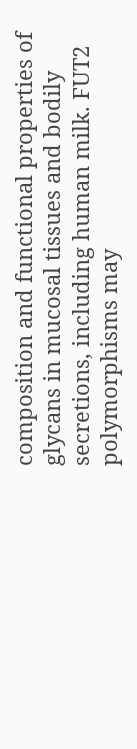composition and functional properties of glycans in mucosal tissues and bodily secretions, including human milk. FUT2 polymorphisms may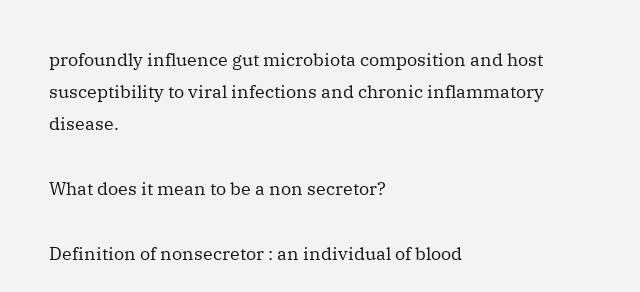profoundly influence gut microbiota composition and host susceptibility to viral infections and chronic inflammatory disease.

What does it mean to be a non secretor?

Definition of nonsecretor : an individual of blood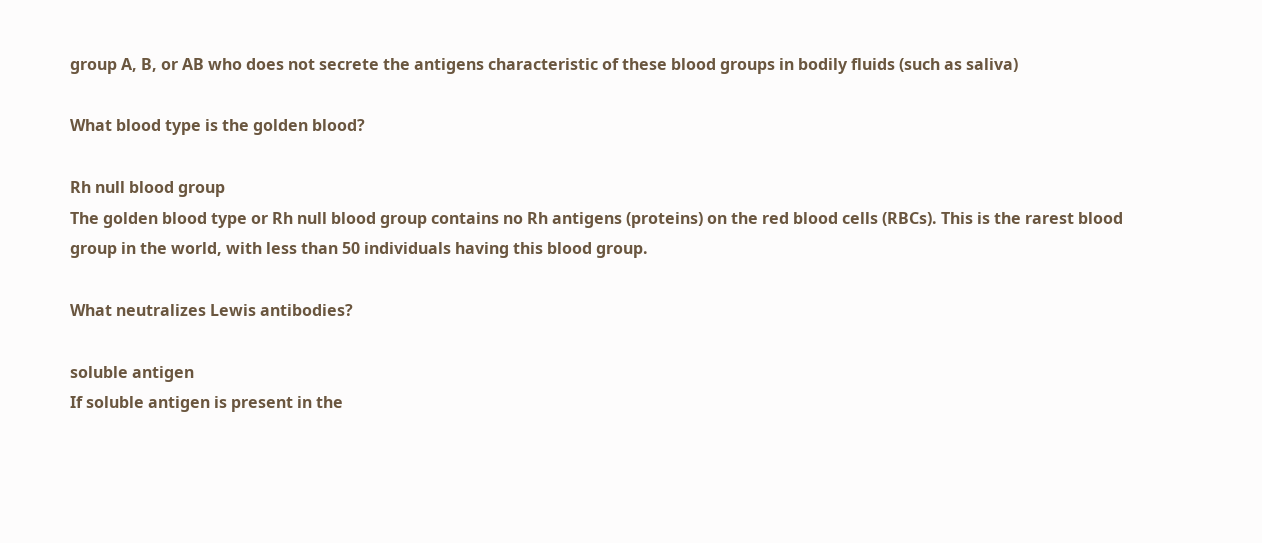group A, B, or AB who does not secrete the antigens characteristic of these blood groups in bodily fluids (such as saliva)

What blood type is the golden blood?

Rh null blood group
The golden blood type or Rh null blood group contains no Rh antigens (proteins) on the red blood cells (RBCs). This is the rarest blood group in the world, with less than 50 individuals having this blood group.

What neutralizes Lewis antibodies?

soluble antigen
If soluble antigen is present in the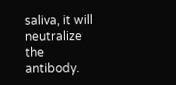saliva, it will neutralize the antibody.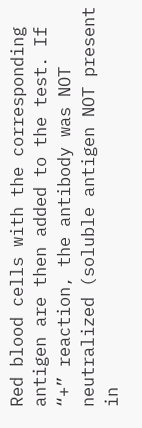Red blood cells with the corresponding antigen are then added to the test. If “+” reaction, the antibody was NOT neutralized (soluble antigen NOT present in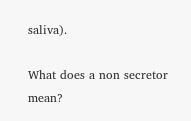saliva).

What does a non secretor mean?